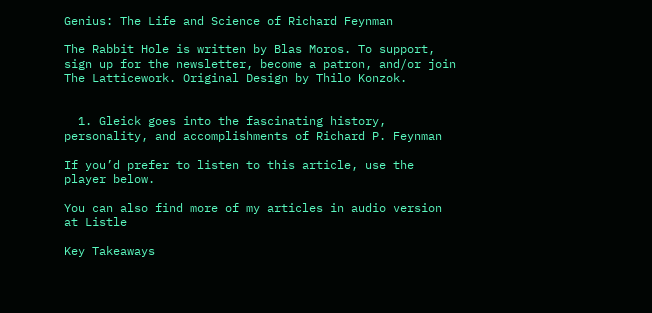Genius: The Life and Science of Richard Feynman

The Rabbit Hole is written by Blas Moros. To support, sign up for the newsletter, become a patron, and/or join The Latticework. Original Design by Thilo Konzok.


  1. Gleick goes into the fascinating history, personality, and accomplishments of Richard P. Feynman

If you’d prefer to listen to this article, use the player below.

You can also find more of my articles in audio version at Listle

Key Takeaways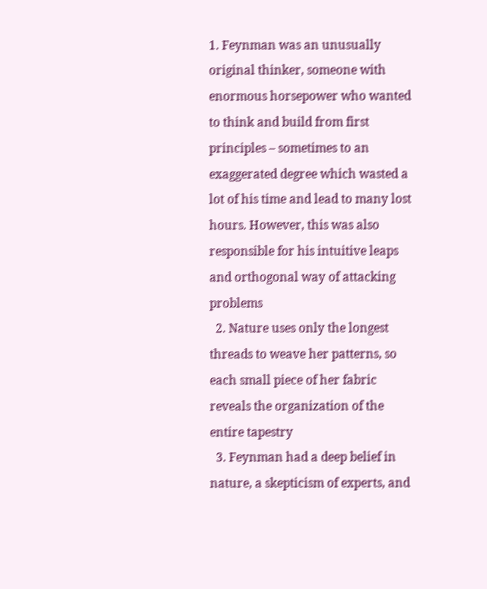1. Feynman was an unusually original thinker, someone with enormous horsepower who wanted to think and build from first principles – sometimes to an exaggerated degree which wasted a lot of his time and lead to many lost hours. However, this was also responsible for his intuitive leaps and orthogonal way of attacking problems
  2. Nature uses only the longest threads to weave her patterns, so each small piece of her fabric reveals the organization of the entire tapestry
  3. Feynman had a deep belief in nature, a skepticism of experts, and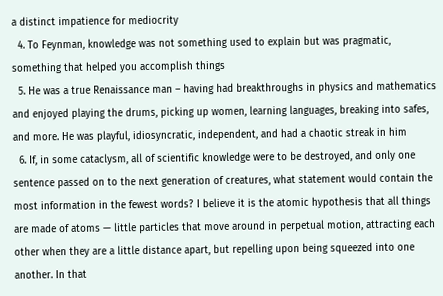a distinct impatience for mediocrity
  4. To Feynman, knowledge was not something used to explain but was pragmatic, something that helped you accomplish things
  5. He was a true Renaissance man – having had breakthroughs in physics and mathematics and enjoyed playing the drums, picking up women, learning languages, breaking into safes, and more. He was playful, idiosyncratic, independent, and had a chaotic streak in him
  6. If, in some cataclysm, all of scientific knowledge were to be destroyed, and only one sentence passed on to the next generation of creatures, what statement would contain the most information in the fewest words? I believe it is the atomic hypothesis that all things are made of atoms — little particles that move around in perpetual motion, attracting each other when they are a little distance apart, but repelling upon being squeezed into one another. In that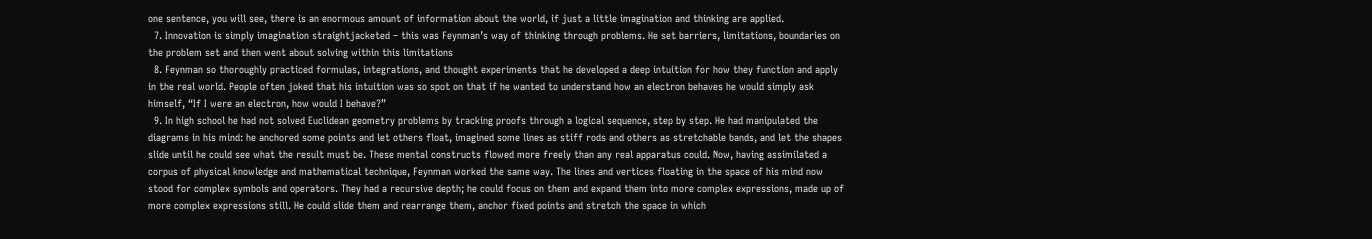one sentence, you will see, there is an enormous amount of information about the world, if just a little imagination and thinking are applied.
  7. Innovation is simply imagination straightjacketed – this was Feynman’s way of thinking through problems. He set barriers, limitations, boundaries on the problem set and then went about solving within this limitations
  8. Feynman so thoroughly practiced formulas, integrations, and thought experiments that he developed a deep intuition for how they function and apply in the real world. People often joked that his intuition was so spot on that if he wanted to understand how an electron behaves he would simply ask himself, “If I were an electron, how would I behave?”
  9. In high school he had not solved Euclidean geometry problems by tracking proofs through a logical sequence, step by step. He had manipulated the diagrams in his mind: he anchored some points and let others float, imagined some lines as stiff rods and others as stretchable bands, and let the shapes slide until he could see what the result must be. These mental constructs flowed more freely than any real apparatus could. Now, having assimilated a corpus of physical knowledge and mathematical technique, Feynman worked the same way. The lines and vertices floating in the space of his mind now stood for complex symbols and operators. They had a recursive depth; he could focus on them and expand them into more complex expressions, made up of more complex expressions still. He could slide them and rearrange them, anchor fixed points and stretch the space in which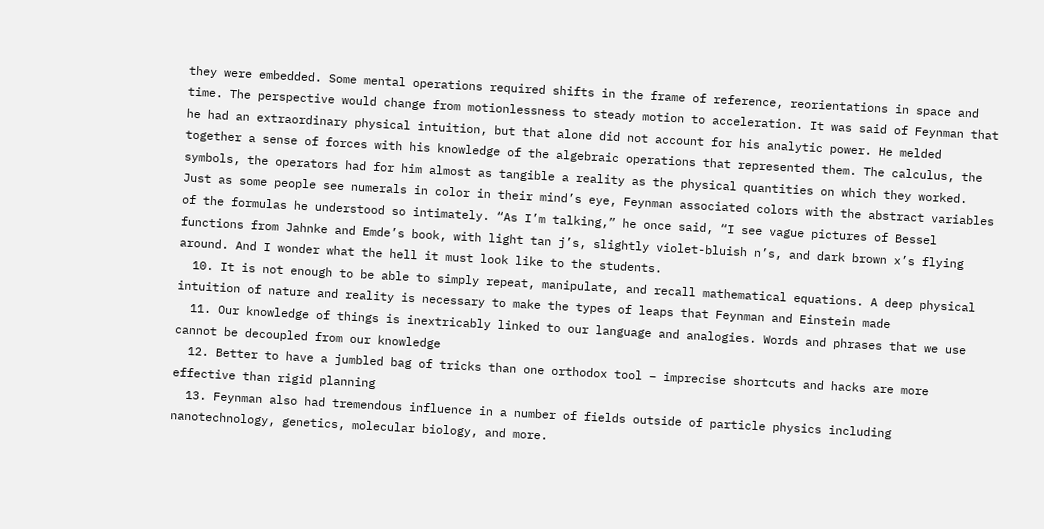they were embedded. Some mental operations required shifts in the frame of reference, reorientations in space and time. The perspective would change from motionlessness to steady motion to acceleration. It was said of Feynman that he had an extraordinary physical intuition, but that alone did not account for his analytic power. He melded together a sense of forces with his knowledge of the algebraic operations that represented them. The calculus, the symbols, the operators had for him almost as tangible a reality as the physical quantities on which they worked. Just as some people see numerals in color in their mind’s eye, Feynman associated colors with the abstract variables of the formulas he understood so intimately. “As I’m talking,” he once said, “I see vague pictures of Bessel functions from Jahnke and Emde’s book, with light tan j’s, slightly violet-bluish n’s, and dark brown x’s flying around. And I wonder what the hell it must look like to the students.
  10. It is not enough to be able to simply repeat, manipulate, and recall mathematical equations. A deep physical intuition of nature and reality is necessary to make the types of leaps that Feynman and Einstein made
  11. Our knowledge of things is inextricably linked to our language and analogies. Words and phrases that we use cannot be decoupled from our knowledge
  12. Better to have a jumbled bag of tricks than one orthodox tool – imprecise shortcuts and hacks are more effective than rigid planning
  13. Feynman also had tremendous influence in a number of fields outside of particle physics including nanotechnology, genetics, molecular biology, and more.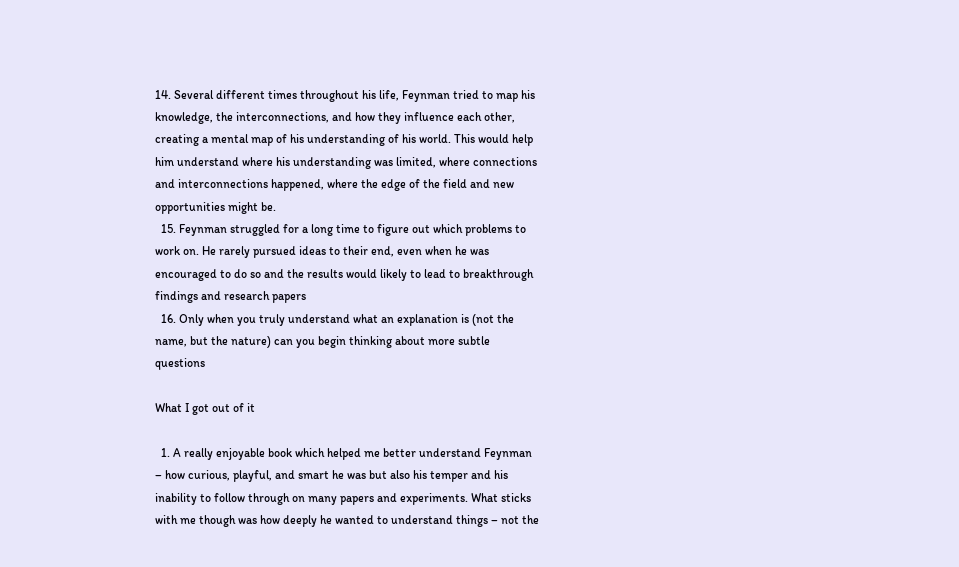14. Several different times throughout his life, Feynman tried to map his knowledge, the interconnections, and how they influence each other, creating a mental map of his understanding of his world. This would help him understand where his understanding was limited, where connections and interconnections happened, where the edge of the field and new opportunities might be.
  15. Feynman struggled for a long time to figure out which problems to work on. He rarely pursued ideas to their end, even when he was encouraged to do so and the results would likely to lead to breakthrough findings and research papers
  16. Only when you truly understand what an explanation is (not the name, but the nature) can you begin thinking about more subtle questions

What I got out of it

  1. A really enjoyable book which helped me better understand Feynman – how curious, playful, and smart he was but also his temper and his inability to follow through on many papers and experiments. What sticks with me though was how deeply he wanted to understand things – not the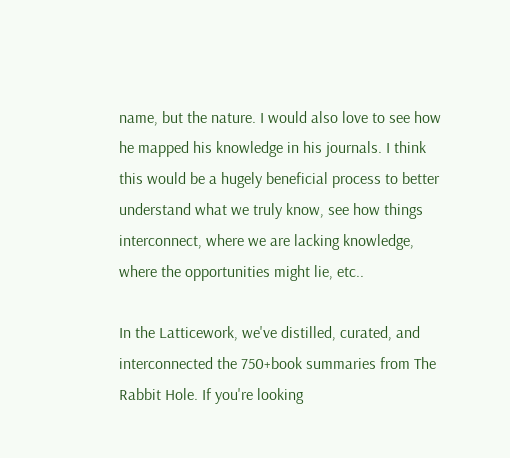name, but the nature. I would also love to see how he mapped his knowledge in his journals. I think this would be a hugely beneficial process to better understand what we truly know, see how things interconnect, where we are lacking knowledge, where the opportunities might lie, etc..

In the Latticework, we've distilled, curated, and interconnected the 750+book summaries from The Rabbit Hole. If you're looking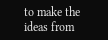to make the ideas from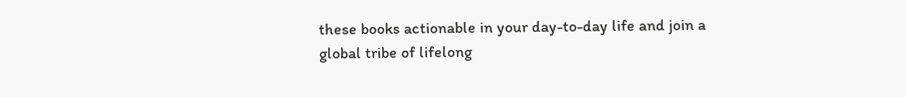these books actionable in your day-to-day life and join a global tribe of lifelong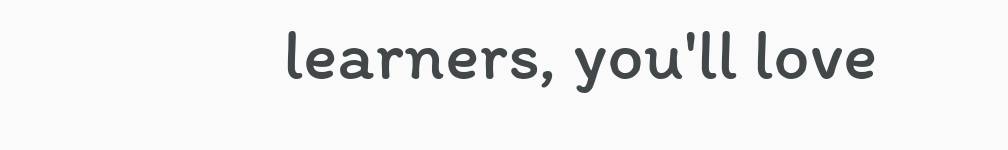learners, you'll love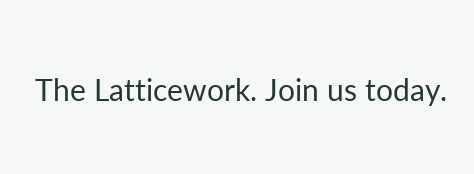The Latticework. Join us today.